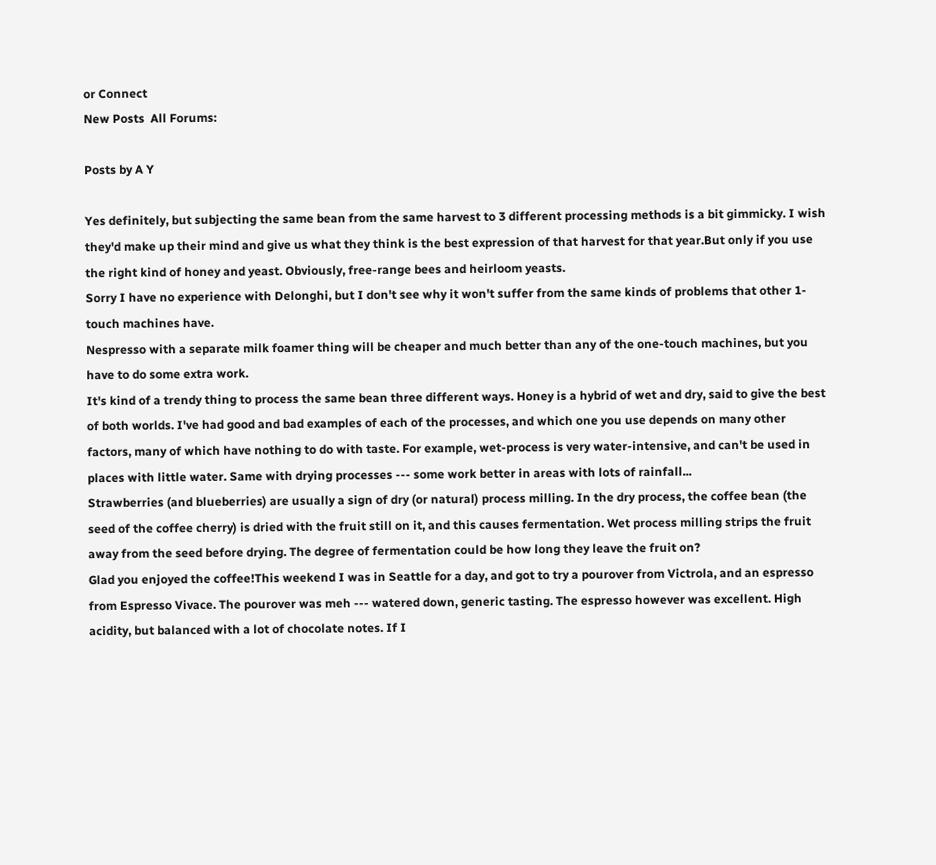or Connect
New Posts  All Forums:

Posts by A Y

Yes definitely, but subjecting the same bean from the same harvest to 3 different processing methods is a bit gimmicky. I wish they'd make up their mind and give us what they think is the best expression of that harvest for that year.But only if you use the right kind of honey and yeast. Obviously, free-range bees and heirloom yeasts.
Sorry I have no experience with Delonghi, but I don't see why it won't suffer from the same kinds of problems that other 1-touch machines have.
Nespresso with a separate milk foamer thing will be cheaper and much better than any of the one-touch machines, but you have to do some extra work.
It's kind of a trendy thing to process the same bean three different ways. Honey is a hybrid of wet and dry, said to give the best of both worlds. I've had good and bad examples of each of the processes, and which one you use depends on many other factors, many of which have nothing to do with taste. For example, wet-process is very water-intensive, and can't be used in places with little water. Same with drying processes --- some work better in areas with lots of rainfall...
Strawberries (and blueberries) are usually a sign of dry (or natural) process milling. In the dry process, the coffee bean (the seed of the coffee cherry) is dried with the fruit still on it, and this causes fermentation. Wet process milling strips the fruit away from the seed before drying. The degree of fermentation could be how long they leave the fruit on?
Glad you enjoyed the coffee!This weekend I was in Seattle for a day, and got to try a pourover from Victrola, and an espresso from Espresso Vivace. The pourover was meh --- watered down, generic tasting. The espresso however was excellent. High acidity, but balanced with a lot of chocolate notes. If I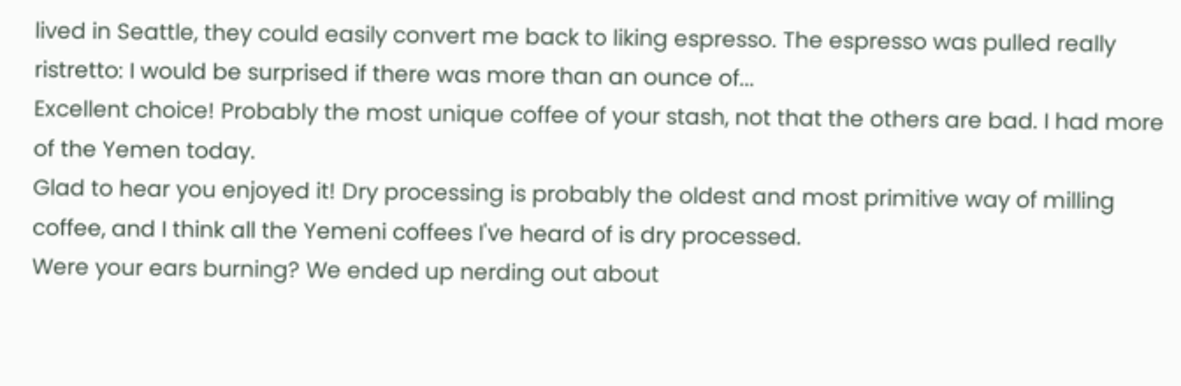lived in Seattle, they could easily convert me back to liking espresso. The espresso was pulled really ristretto: I would be surprised if there was more than an ounce of...
Excellent choice! Probably the most unique coffee of your stash, not that the others are bad. I had more of the Yemen today.
Glad to hear you enjoyed it! Dry processing is probably the oldest and most primitive way of milling coffee, and I think all the Yemeni coffees I've heard of is dry processed.
Were your ears burning? We ended up nerding out about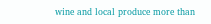wine and local produce more than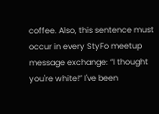coffee. Also, this sentence must occur in every StyFo meetup message exchange: “I thought you're white!” I've been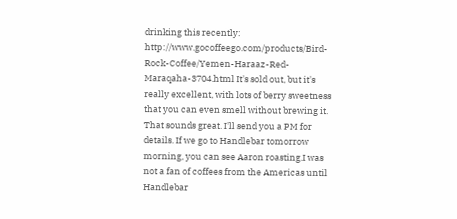drinking this recently: http://www.gocoffeego.com/products/Bird-Rock-Coffee/Yemen-Haraaz-Red-Maraqaha-3704.html It's sold out, but it's really excellent, with lots of berry sweetness that you can even smell without brewing it.
That sounds great. I'll send you a PM for details. If we go to Handlebar tomorrow morning, you can see Aaron roasting.I was not a fan of coffees from the Americas until Handlebar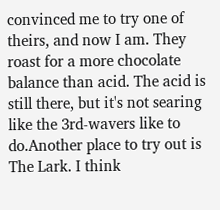convinced me to try one of theirs, and now I am. They roast for a more chocolate balance than acid. The acid is still there, but it's not searing like the 3rd-wavers like to do.Another place to try out is The Lark. I think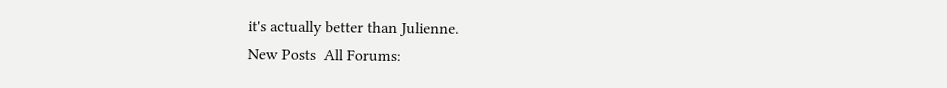it's actually better than Julienne.
New Posts  All Forums: